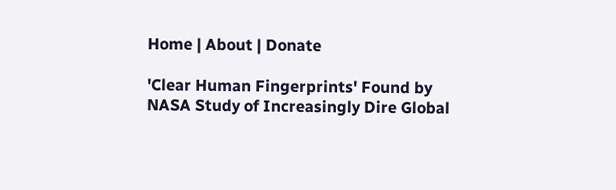Home | About | Donate

'Clear Human Fingerprints' Found by NASA Study of Increasingly Dire Global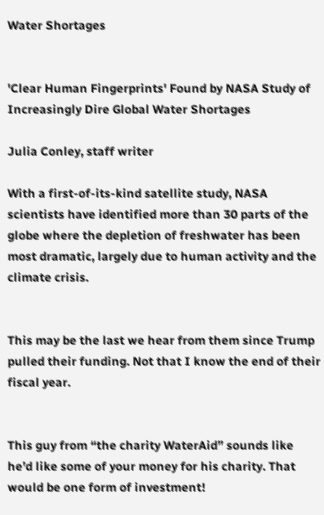Water Shortages


'Clear Human Fingerprints' Found by NASA Study of Increasingly Dire Global Water Shortages

Julia Conley, staff writer

With a first-of-its-kind satellite study, NASA scientists have identified more than 30 parts of the globe where the depletion of freshwater has been most dramatic, largely due to human activity and the climate crisis.


This may be the last we hear from them since Trump pulled their funding. Not that I know the end of their fiscal year.


This guy from “the charity WaterAid” sounds like he’d like some of your money for his charity. That would be one form of investment!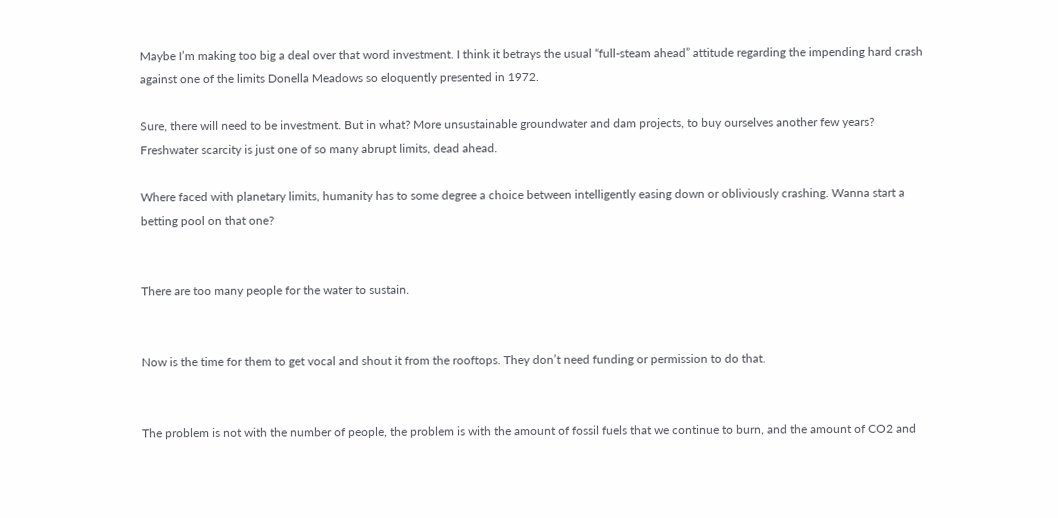Maybe I’m making too big a deal over that word investment. I think it betrays the usual “full-steam ahead” attitude regarding the impending hard crash against one of the limits Donella Meadows so eloquently presented in 1972.

Sure, there will need to be investment. But in what? More unsustainable groundwater and dam projects, to buy ourselves another few years? Freshwater scarcity is just one of so many abrupt limits, dead ahead.

Where faced with planetary limits, humanity has to some degree a choice between intelligently easing down or obliviously crashing. Wanna start a betting pool on that one?


There are too many people for the water to sustain.


Now is the time for them to get vocal and shout it from the rooftops. They don’t need funding or permission to do that.


The problem is not with the number of people, the problem is with the amount of fossil fuels that we continue to burn, and the amount of CO2 and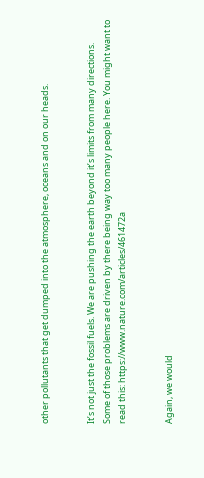other pollutants that get dumped into the atmosphere, oceans and on our heads.


It’s not just the fossil fuels. We are pushing the earth beyond it’s limits from many directions. Some of those problems are driven by there being way too many people here. You might want to read this: https://www.nature.com/articles/461472a


Again, we would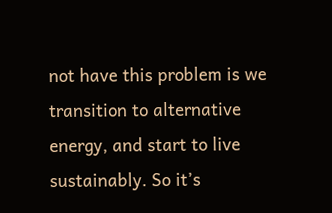not have this problem is we transition to alternative energy, and start to live sustainably. So it’s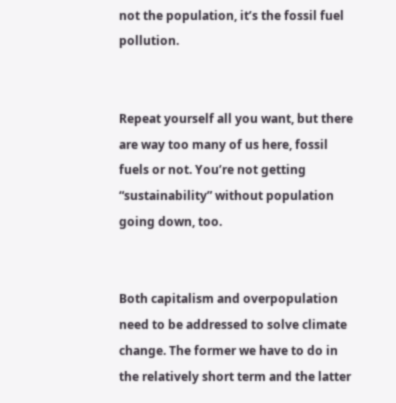not the population, it’s the fossil fuel pollution.


Repeat yourself all you want, but there are way too many of us here, fossil fuels or not. You’re not getting “sustainability” without population going down, too.


Both capitalism and overpopulation need to be addressed to solve climate change. The former we have to do in the relatively short term and the latter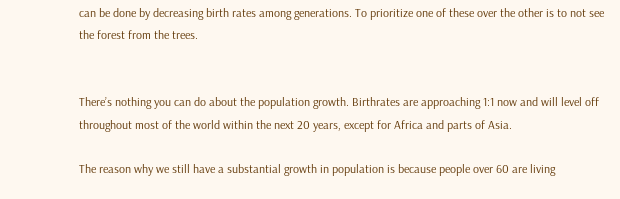can be done by decreasing birth rates among generations. To prioritize one of these over the other is to not see the forest from the trees.


There’s nothing you can do about the population growth. Birthrates are approaching 1:1 now and will level off throughout most of the world within the next 20 years, except for Africa and parts of Asia.

The reason why we still have a substantial growth in population is because people over 60 are living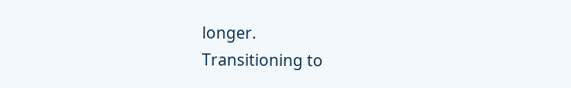longer.
Transitioning to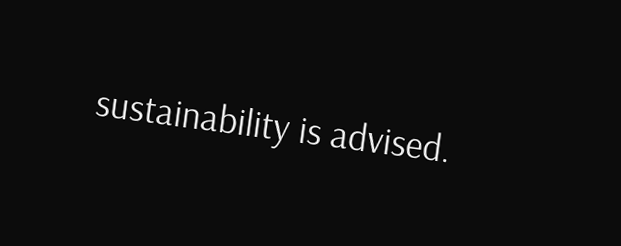sustainability is advised.